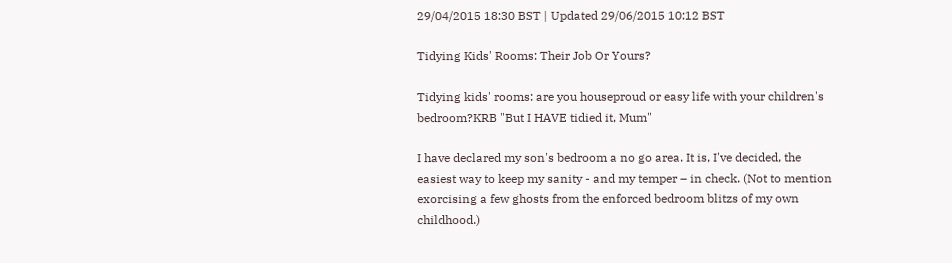29/04/2015 18:30 BST | Updated 29/06/2015 10:12 BST

Tidying Kids' Rooms: Their Job Or Yours?

Tidying kids' rooms: are you houseproud or easy life with your children's bedroom?KRB "But I HAVE tidied it, Mum"

I have declared my son's bedroom a no go area. It is, I've decided, the easiest way to keep my sanity - and my temper – in check. (Not to mention exorcising a few ghosts from the enforced bedroom blitzs of my own childhood.)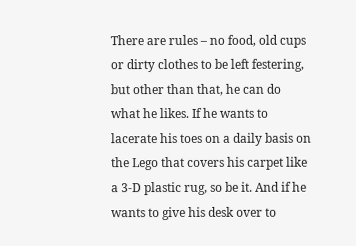There are rules – no food, old cups or dirty clothes to be left festering, but other than that, he can do what he likes. If he wants to lacerate his toes on a daily basis on the Lego that covers his carpet like a 3-D plastic rug, so be it. And if he wants to give his desk over to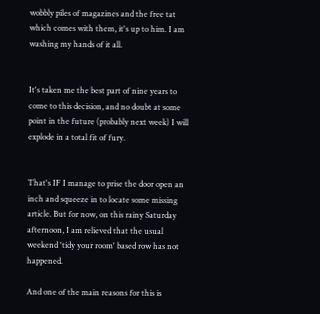wobbly piles of magazines and the free tat which comes with them, it's up to him. I am washing my hands of it all.


It's taken me the best part of nine years to come to this decision, and no doubt at some point in the future (probably next week) I will explode in a total fit of fury.


That's IF I manage to prise the door open an inch and squeeze in to locate some missing article. But for now, on this rainy Saturday afternoon, I am relieved that the usual weekend 'tidy your room' based row has not happened.

And one of the main reasons for this is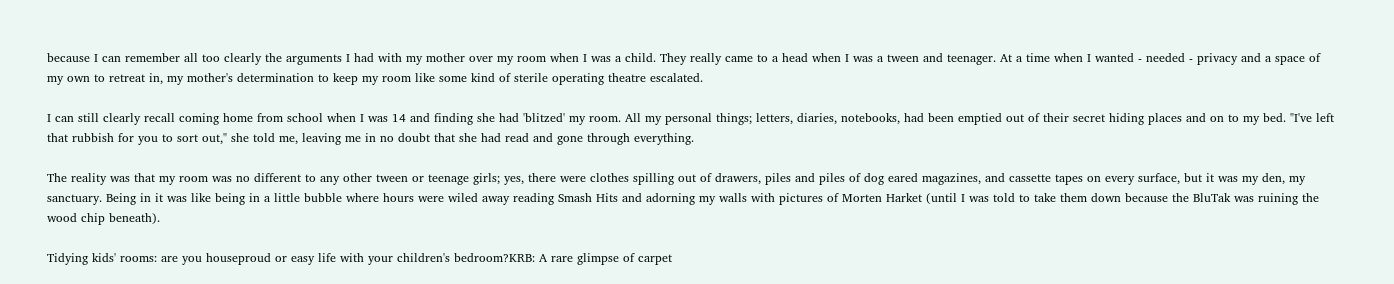because I can remember all too clearly the arguments I had with my mother over my room when I was a child. They really came to a head when I was a tween and teenager. At a time when I wanted - needed - privacy and a space of my own to retreat in, my mother's determination to keep my room like some kind of sterile operating theatre escalated.

I can still clearly recall coming home from school when I was 14 and finding she had 'blitzed' my room. All my personal things; letters, diaries, notebooks, had been emptied out of their secret hiding places and on to my bed. "I've left that rubbish for you to sort out," she told me, leaving me in no doubt that she had read and gone through everything.

The reality was that my room was no different to any other tween or teenage girls; yes, there were clothes spilling out of drawers, piles and piles of dog eared magazines, and cassette tapes on every surface, but it was my den, my sanctuary. Being in it was like being in a little bubble where hours were wiled away reading Smash Hits and adorning my walls with pictures of Morten Harket (until I was told to take them down because the BluTak was ruining the wood chip beneath).

Tidying kids' rooms: are you houseproud or easy life with your children's bedroom?KRB: A rare glimpse of carpet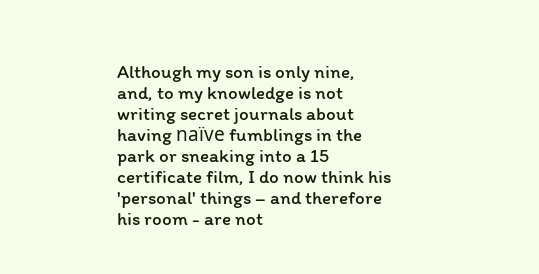Although my son is only nine, and, to my knowledge is not writing secret journals about having naïve fumblings in the park or sneaking into a 15 certificate film, I do now think his 'personal' things – and therefore his room - are not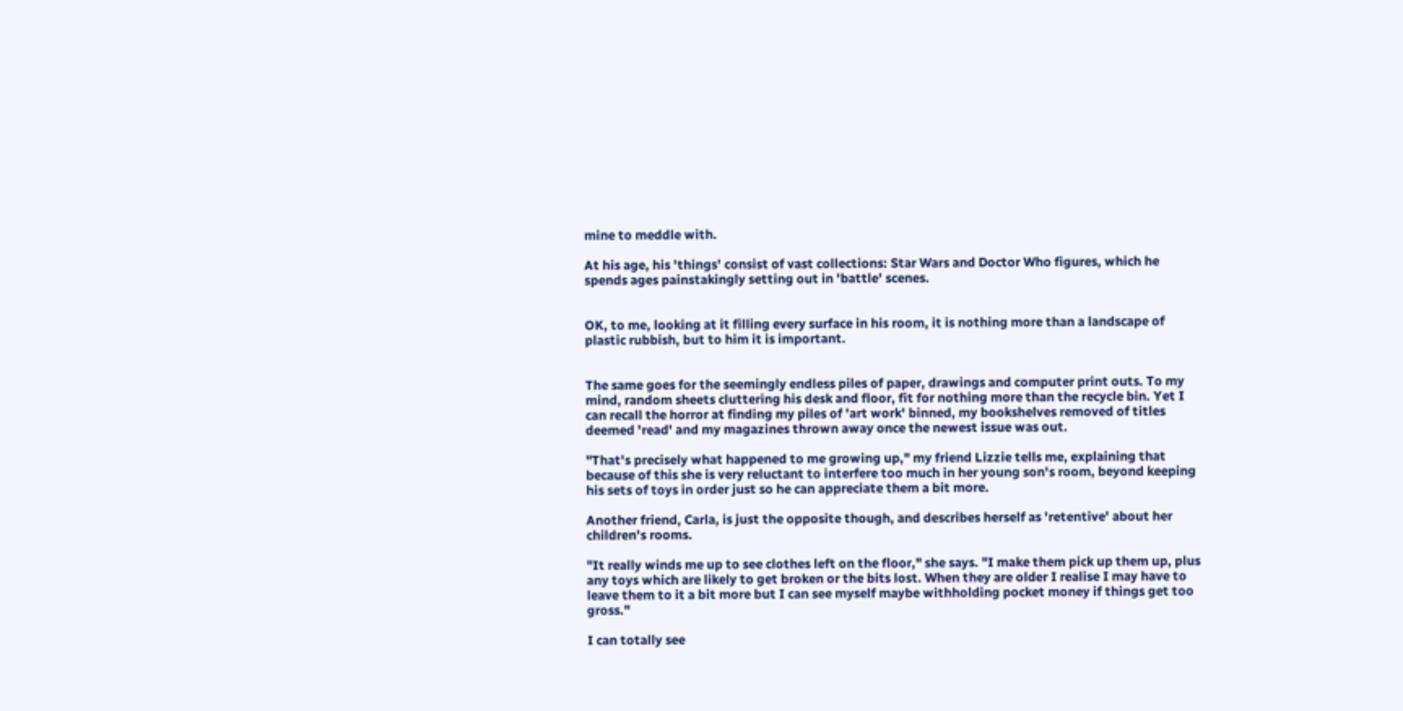mine to meddle with.

At his age, his 'things' consist of vast collections: Star Wars and Doctor Who figures, which he spends ages painstakingly setting out in 'battle' scenes.


OK, to me, looking at it filling every surface in his room, it is nothing more than a landscape of plastic rubbish, but to him it is important.


The same goes for the seemingly endless piles of paper, drawings and computer print outs. To my mind, random sheets cluttering his desk and floor, fit for nothing more than the recycle bin. Yet I can recall the horror at finding my piles of 'art work' binned, my bookshelves removed of titles deemed 'read' and my magazines thrown away once the newest issue was out.

"That's precisely what happened to me growing up," my friend Lizzie tells me, explaining that because of this she is very reluctant to interfere too much in her young son's room, beyond keeping his sets of toys in order just so he can appreciate them a bit more.

Another friend, Carla, is just the opposite though, and describes herself as 'retentive' about her children's rooms.

"It really winds me up to see clothes left on the floor," she says. "I make them pick up them up, plus any toys which are likely to get broken or the bits lost. When they are older I realise I may have to leave them to it a bit more but I can see myself maybe withholding pocket money if things get too gross."

I can totally see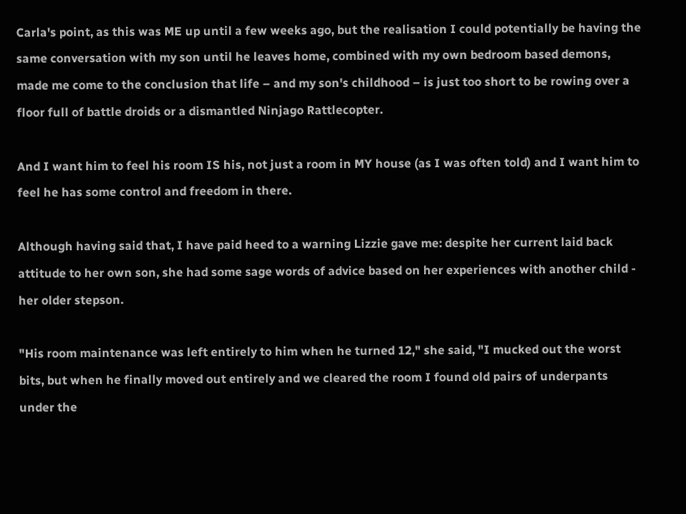Carla's point, as this was ME up until a few weeks ago, but the realisation I could potentially be having the same conversation with my son until he leaves home, combined with my own bedroom based demons, made me come to the conclusion that life – and my son's childhood – is just too short to be rowing over a floor full of battle droids or a dismantled Ninjago Rattlecopter.

And I want him to feel his room IS his, not just a room in MY house (as I was often told) and I want him to feel he has some control and freedom in there.

Although having said that, I have paid heed to a warning Lizzie gave me: despite her current laid back attitude to her own son, she had some sage words of advice based on her experiences with another child - her older stepson.

"His room maintenance was left entirely to him when he turned 12," she said, "I mucked out the worst bits, but when he finally moved out entirely and we cleared the room I found old pairs of underpants under the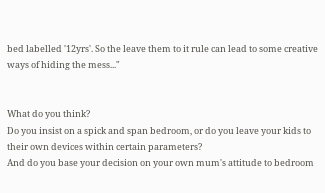bed labelled '12yrs'. So the leave them to it rule can lead to some creative ways of hiding the mess..."


What do you think?
Do you insist on a spick and span bedroom, or do you leave your kids to their own devices within certain parameters?
And do you base your decision on your own mum's attitude to bedroom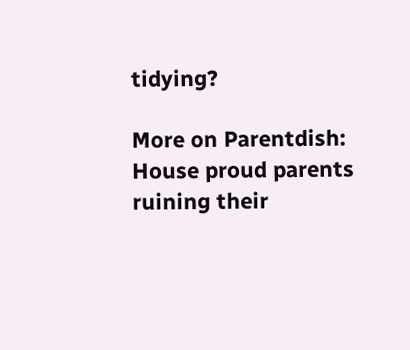tidying?

More on Parentdish: House proud parents ruining their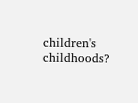children's childhoods?